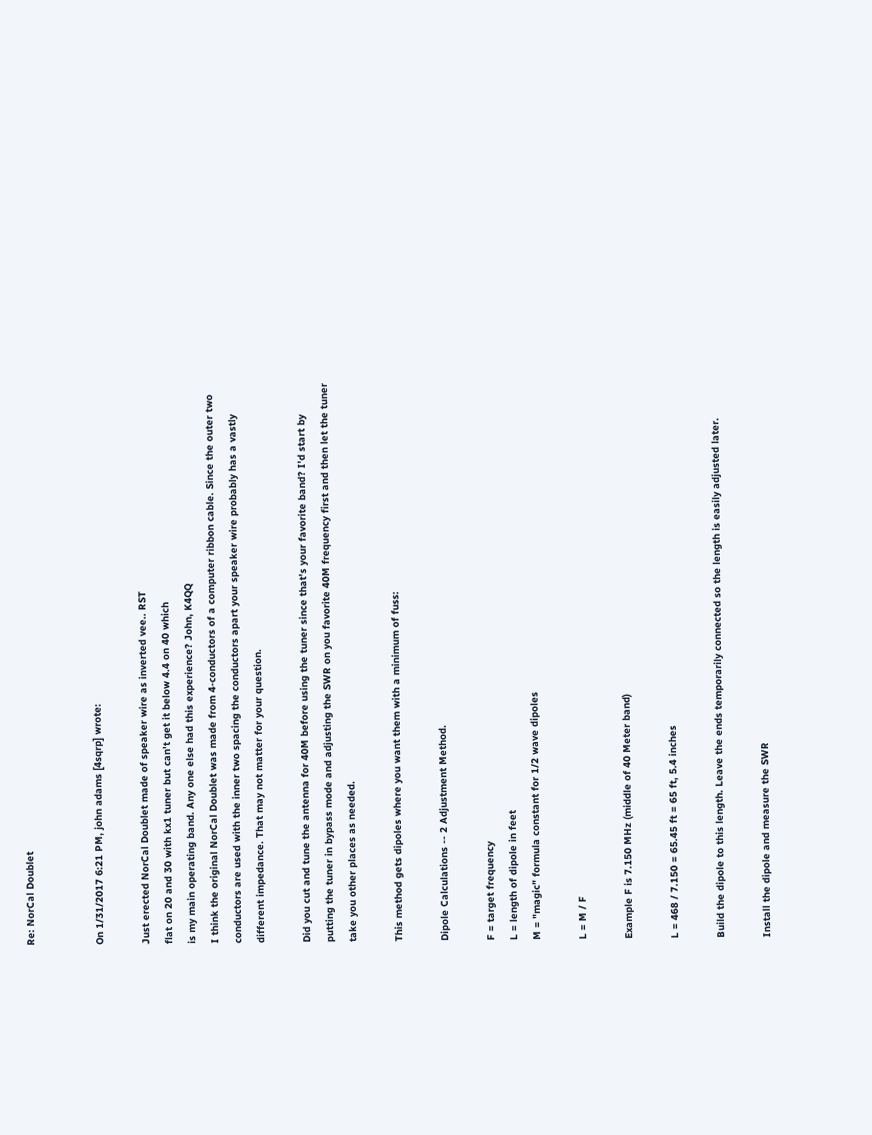Re: NorCal Doublet


On 1/31/2017 6:21 PM, john adams [4sqrp] wrote:

Just erected NorCal Doublet made of speaker wire as inverted vee.. RST
flat on 20 and 30 with kx1 tuner but can't get it below 4.4 on 40 which
is my main operating band. Any one else had this experience? John, K4QQ
I think the original NorCal Doublet was made from 4-conductors of a computer ribbon cable. Since the outer two conductors are used with the inner two spacing the conductors apart your speaker wire probably has a vastly different impedance. That may not matter for your question.

Did you cut and tune the antenna for 40M before using the tuner since that's your favorite band? I'd start by putting the tuner in bypass mode and adjusting the SWR on you favorite 40M frequency first and then let the tuner take you other places as needed.

This method gets dipoles where you want them with a minimum of fuss:

Dipole Calculations -- 2 Adjustment Method.

F = target frequency
L = length of dipole in feet
M = "magic" formula constant for 1/2 wave dipoles

L = M / F

Example F is 7.150 MHz (middle of 40 Meter band)

L = 468 / 7.150 = 65.45 ft = 65 ft, 5.4 inches

Build the dipole to this length. Leave the ends temporarily connected so the length is easily adjusted later.

Install the dipole and measure the SWR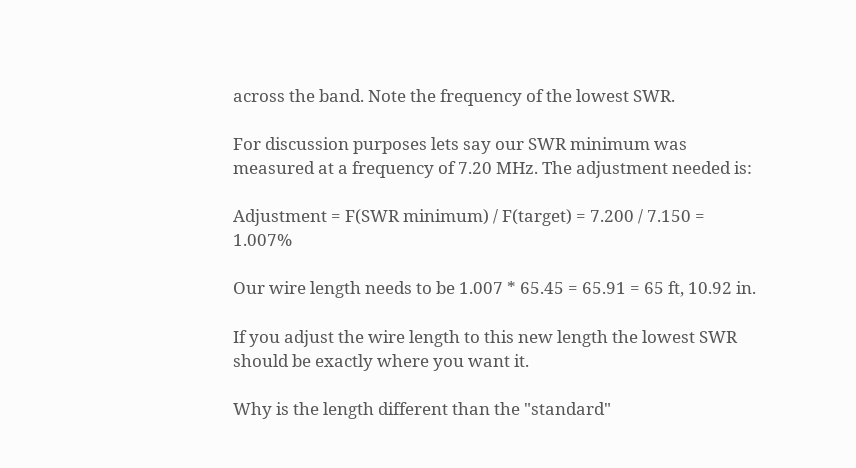across the band. Note the frequency of the lowest SWR.

For discussion purposes lets say our SWR minimum was measured at a frequency of 7.20 MHz. The adjustment needed is:

Adjustment = F(SWR minimum) / F(target) = 7.200 / 7.150 = 1.007%

Our wire length needs to be 1.007 * 65.45 = 65.91 = 65 ft, 10.92 in.

If you adjust the wire length to this new length the lowest SWR should be exactly where you want it.

Why is the length different than the "standard"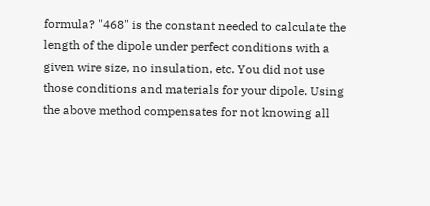formula? "468" is the constant needed to calculate the length of the dipole under perfect conditions with a given wire size, no insulation, etc. You did not use those conditions and materials for your dipole. Using the above method compensates for not knowing all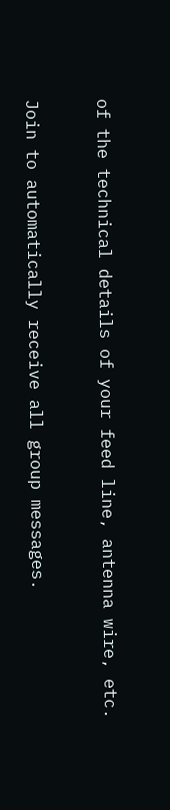of the technical details of your feed line, antenna wire, etc.


Join to automatically receive all group messages.